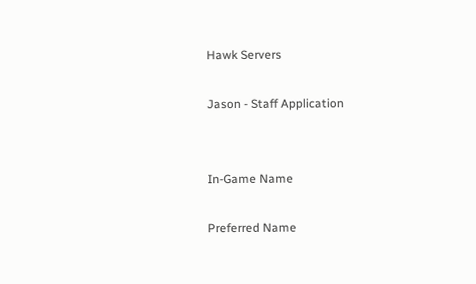Hawk Servers

Jason - Staff Application


In-Game Name

Preferred Name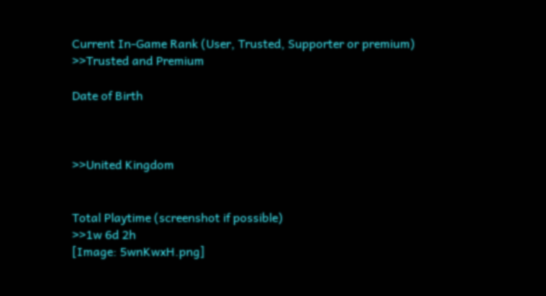Current In-Game Rank (User, Trusted, Supporter or premium)
>>Trusted and Premium

Date of Birth



>>United Kingdom


Total Playtime (screenshot if possible)
>>1w 6d 2h
[Image: 5wnKwxH.png]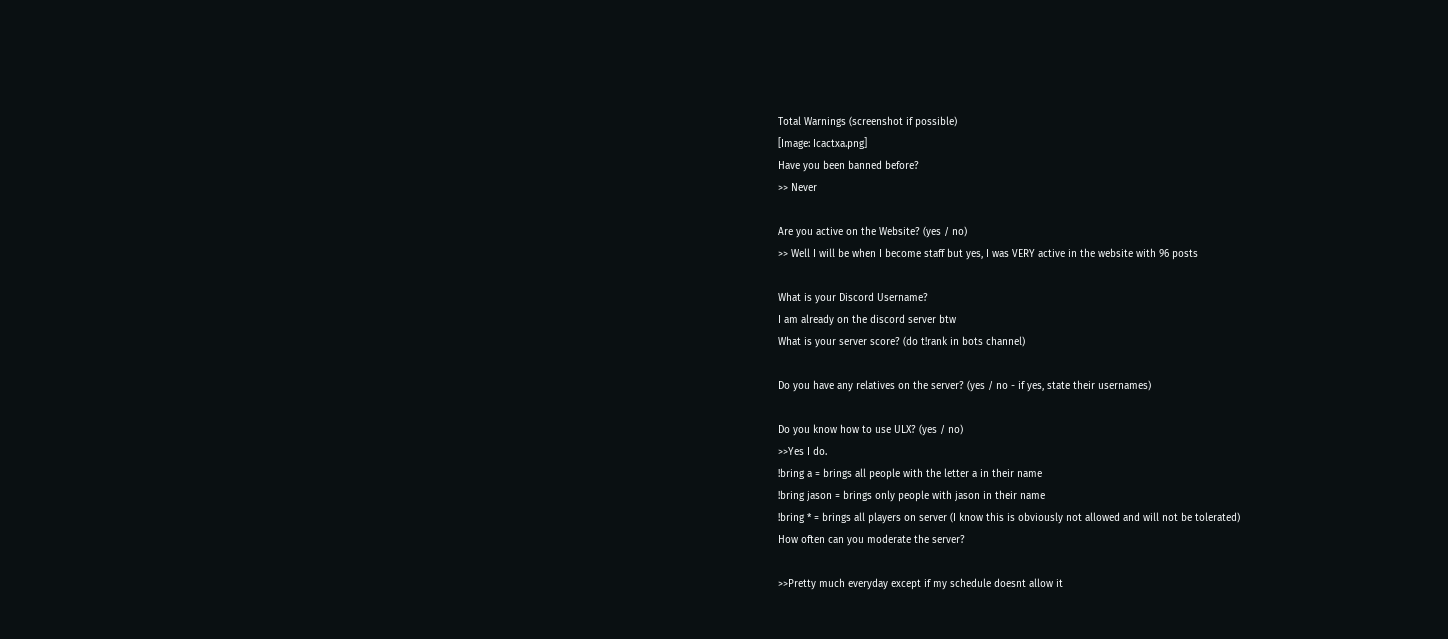Total Warnings (screenshot if possible)
[Image: Icactxa.png]
Have you been banned before?
>> Never

Are you active on the Website? (yes / no)
>> Well I will be when I become staff but yes, I was VERY active in the website with 96 posts

What is your Discord Username?
I am already on the discord server btw
What is your server score? (do t!rank in bots channel)

Do you have any relatives on the server? (yes / no - if yes, state their usernames)

Do you know how to use ULX? (yes / no)
>>Yes I do.
!bring a = brings all people with the letter a in their name
!bring jason = brings only people with jason in their name
!bring * = brings all players on server (I know this is obviously not allowed and will not be tolerated)
How often can you moderate the server?

>>Pretty much everyday except if my schedule doesnt allow it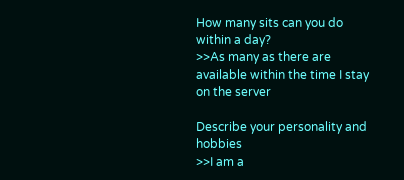How many sits can you do within a day?
>>As many as there are available within the time I stay on the server

Describe your personality and hobbies
>>I am a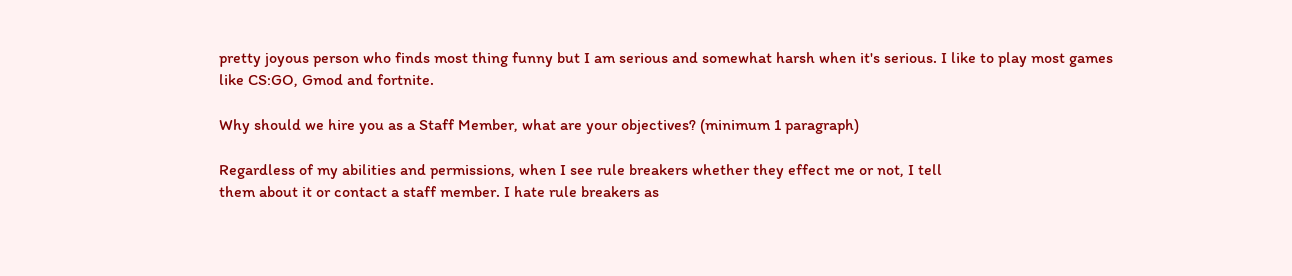pretty joyous person who finds most thing funny but I am serious and somewhat harsh when it's serious. I like to play most games like CS:GO, Gmod and fortnite.

Why should we hire you as a Staff Member, what are your objectives? (minimum 1 paragraph)

Regardless of my abilities and permissions, when I see rule breakers whether they effect me or not, I tell
them about it or contact a staff member. I hate rule breakers as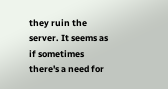they ruin the server. It seems as if sometimes
there's a need for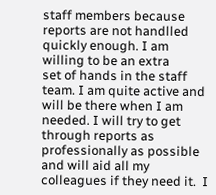staff members because reports are not handlled quickly enough. I am willing to be an extra
set of hands in the staff team. I am quite active and will be there when I am needed. I will try to get through reports as professionally as possible and will aid all my colleagues if they need it.  I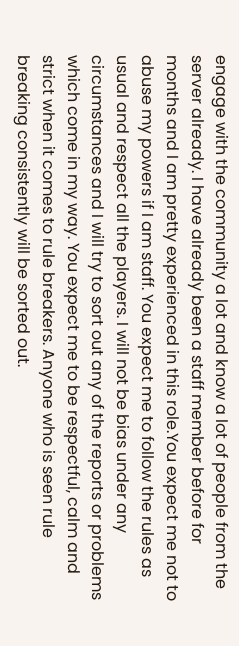engage with the community a lot and know a lot of people from the server already. I have already been a staff member before for months and I am pretty experienced in this role.You expect me not to abuse my powers if I am staff. You expect me to follow the rules as usual and respect all the players. I will not be bias under any circumstances and I will try to sort out any of the reports or problems which come in my way. You expect me to be respectful, calm and strict when it comes to rule breakers. Anyone who is seen rule breaking consistently will be sorted out.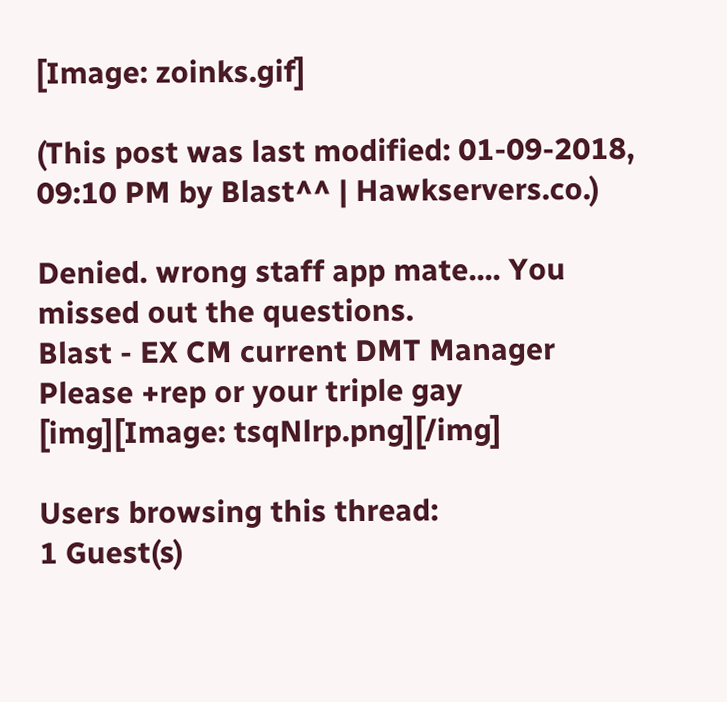[Image: zoinks.gif]

(This post was last modified: 01-09-2018, 09:10 PM by Blast^^ | Hawkservers.co.)

Denied. wrong staff app mate.... You missed out the questions.
Blast - EX CM current DMT Manager
Please +rep or your triple gay
[img][Image: tsqNlrp.png][/img]

Users browsing this thread:
1 Guest(s)